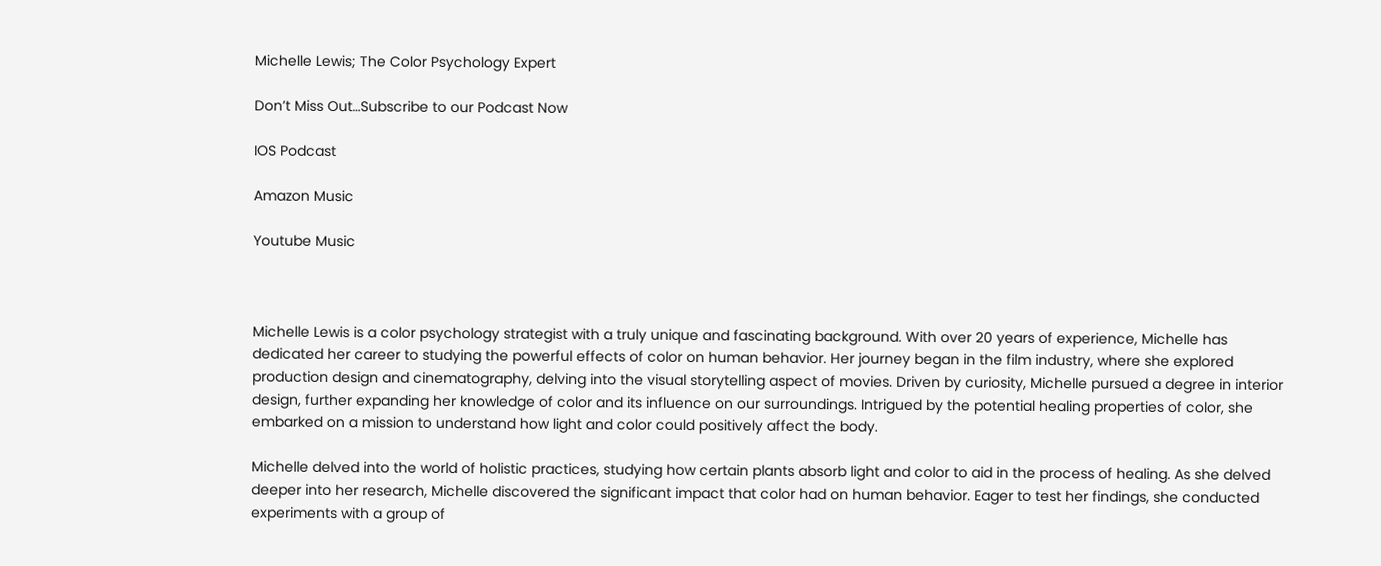Michelle Lewis; The Color Psychology Expert

Don’t Miss Out…Subscribe to our Podcast Now

IOS Podcast

Amazon Music

Youtube Music



Michelle Lewis is a color psychology strategist with a truly unique and fascinating background. With over 20 years of experience, Michelle has dedicated her career to studying the powerful effects of color on human behavior. Her journey began in the film industry, where she explored production design and cinematography, delving into the visual storytelling aspect of movies. Driven by curiosity, Michelle pursued a degree in interior design, further expanding her knowledge of color and its influence on our surroundings. Intrigued by the potential healing properties of color, she embarked on a mission to understand how light and color could positively affect the body.

Michelle delved into the world of holistic practices, studying how certain plants absorb light and color to aid in the process of healing. As she delved deeper into her research, Michelle discovered the significant impact that color had on human behavior. Eager to test her findings, she conducted experiments with a group of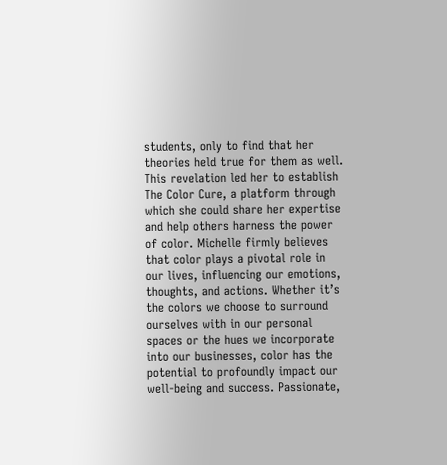students, only to find that her theories held true for them as well. This revelation led her to establish The Color Cure, a platform through which she could share her expertise and help others harness the power of color. Michelle firmly believes that color plays a pivotal role in our lives, influencing our emotions, thoughts, and actions. Whether it’s the colors we choose to surround ourselves with in our personal spaces or the hues we incorporate into our businesses, color has the potential to profoundly impact our well-being and success. Passionate,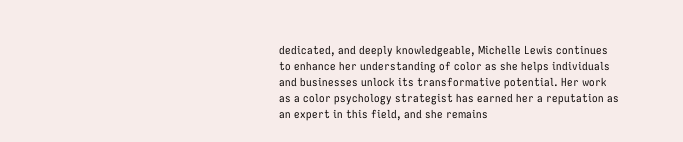dedicated, and deeply knowledgeable, Michelle Lewis continues to enhance her understanding of color as she helps individuals and businesses unlock its transformative potential. Her work as a color psychology strategist has earned her a reputation as an expert in this field, and she remains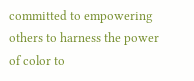committed to empowering others to harness the power of color to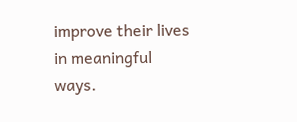improve their lives in meaningful ways.